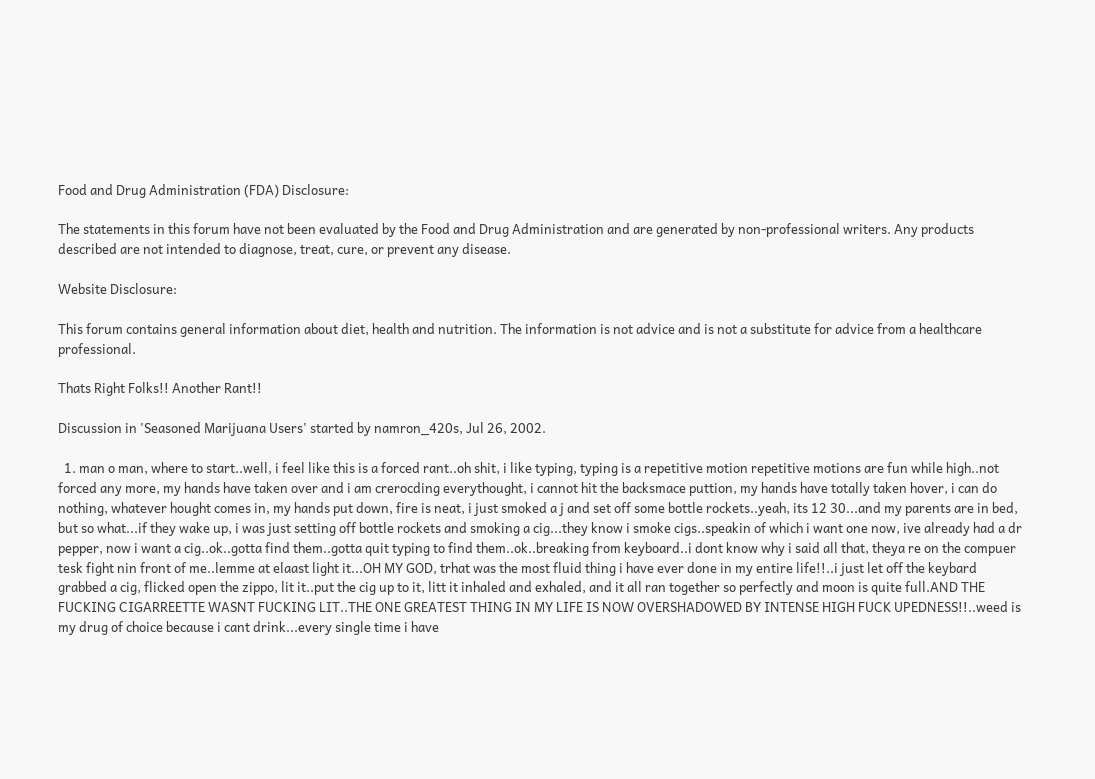Food and Drug Administration (FDA) Disclosure:

The statements in this forum have not been evaluated by the Food and Drug Administration and are generated by non-professional writers. Any products described are not intended to diagnose, treat, cure, or prevent any disease.

Website Disclosure:

This forum contains general information about diet, health and nutrition. The information is not advice and is not a substitute for advice from a healthcare professional.

Thats Right Folks!! Another Rant!!

Discussion in 'Seasoned Marijuana Users' started by namron_420s, Jul 26, 2002.

  1. man o man, where to start..well, i feel like this is a forced rant..oh shit, i like typing, typing is a repetitive motion repetitive motions are fun while high..not forced any more, my hands have taken over and i am crerocding everythought, i cannot hit the backsmace puttion, my hands have totally taken hover, i can do nothing, whatever hought comes in, my hands put down, fire is neat, i just smoked a j and set off some bottle rockets..yeah, its 12 30...and my parents are in bed, but so what...if they wake up, i was just setting off bottle rockets and smoking a cig...they know i smoke cigs..speakin of which i want one now, ive already had a dr pepper, now i want a cig..ok..gotta find them..gotta quit typing to find them..ok..breaking from keyboard..i dont know why i said all that, theya re on the compuer tesk fight nin front of me..lemme at elaast light it...OH MY GOD, trhat was the most fluid thing i have ever done in my entire life!!..i just let off the keybard grabbed a cig, flicked open the zippo, lit it..put the cig up to it, litt it inhaled and exhaled, and it all ran together so perfectly and moon is quite full.AND THE FUCKING CIGARREETTE WASNT FUCKING LIT..THE ONE GREATEST THING IN MY LIFE IS NOW OVERSHADOWED BY INTENSE HIGH FUCK UPEDNESS!!..weed is my drug of choice because i cant drink...every single time i have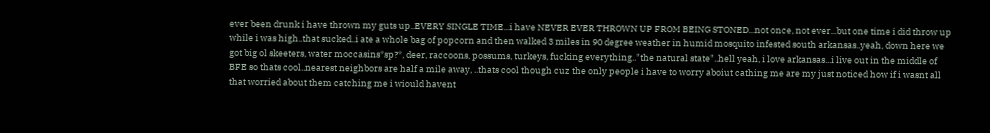ever been drunk i have thrown my guts up..EVERY SINGLE TIME...i have NEVER EVER THROWN UP FROM BEING STONED...not once, not ever...but one time i did throw up while i was high..that sucked..i ate a whole bag of popcorn and then walked 3 miles in 90 degree weather in humid mosquito infested south arkansas..yeah, down here we got big ol skeeters, water moccasins*sp?*, deer, raccoons, possums, turkeys, fucking everything.."the natural state"..hell yeah, i love arkansas...i live out in the middle of BFE so thats cool..nearest neighbors are half a mile away, ..thats cool though cuz the only people i have to worry aboiut cathing me are my just noticed how if i wasnt all that worried about them catching me i wiould havent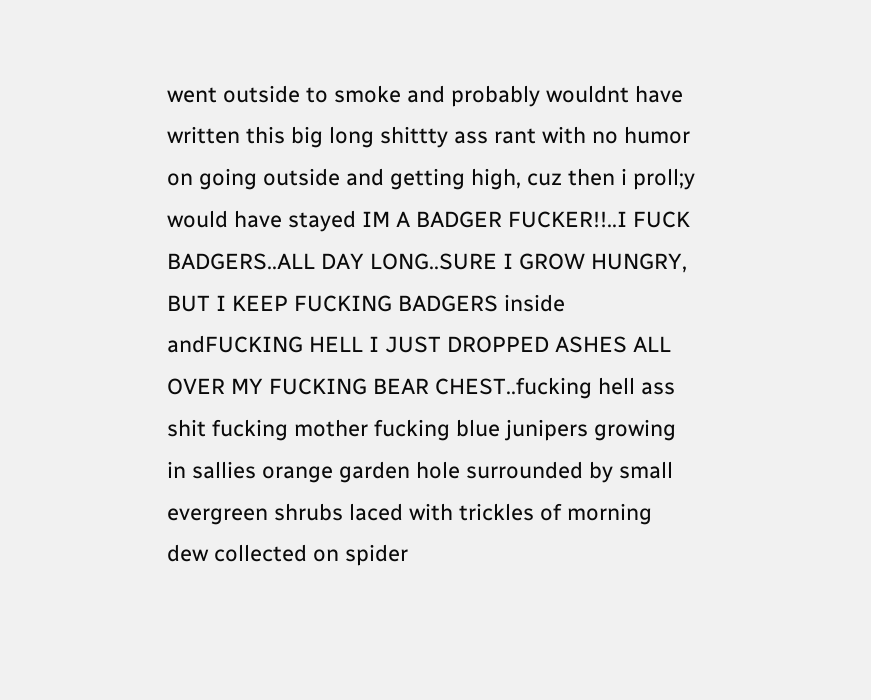went outside to smoke and probably wouldnt have written this big long shittty ass rant with no humor on going outside and getting high, cuz then i proll;y would have stayed IM A BADGER FUCKER!!..I FUCK BADGERS..ALL DAY LONG..SURE I GROW HUNGRY, BUT I KEEP FUCKING BADGERS inside andFUCKING HELL I JUST DROPPED ASHES ALL OVER MY FUCKING BEAR CHEST..fucking hell ass shit fucking mother fucking blue junipers growing in sallies orange garden hole surrounded by small evergreen shrubs laced with trickles of morning dew collected on spider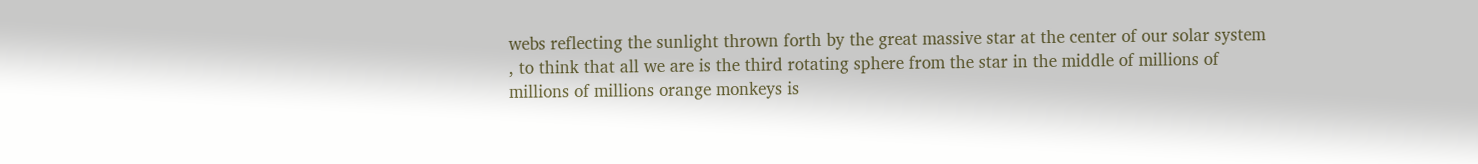webs reflecting the sunlight thrown forth by the great massive star at the center of our solar system , to think that all we are is the third rotating sphere from the star in the middle of millions of millions of millions orange monkeys is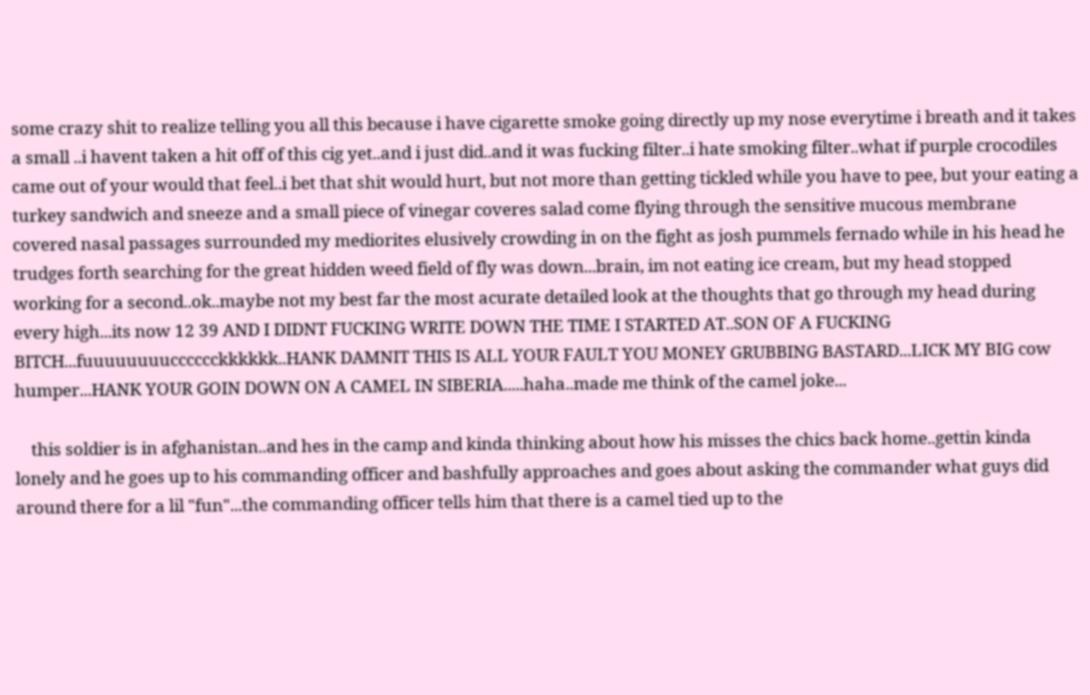some crazy shit to realize telling you all this because i have cigarette smoke going directly up my nose everytime i breath and it takes a small ..i havent taken a hit off of this cig yet..and i just did..and it was fucking filter..i hate smoking filter..what if purple crocodiles came out of your would that feel..i bet that shit would hurt, but not more than getting tickled while you have to pee, but your eating a turkey sandwich and sneeze and a small piece of vinegar coveres salad come flying through the sensitive mucous membrane covered nasal passages surrounded my mediorites elusively crowding in on the fight as josh pummels fernado while in his head he trudges forth searching for the great hidden weed field of fly was down...brain, im not eating ice cream, but my head stopped working for a second..ok..maybe not my best far the most acurate detailed look at the thoughts that go through my head during every high...its now 12 39 AND I DIDNT FUCKING WRITE DOWN THE TIME I STARTED AT..SON OF A FUCKING BITCH...fuuuuuuuucccccckkkkkk..HANK DAMNIT THIS IS ALL YOUR FAULT YOU MONEY GRUBBING BASTARD...LICK MY BIG cow humper...HANK YOUR GOIN DOWN ON A CAMEL IN SIBERIA.....haha..made me think of the camel joke...

    this soldier is in afghanistan..and hes in the camp and kinda thinking about how his misses the chics back home..gettin kinda lonely and he goes up to his commanding officer and bashfully approaches and goes about asking the commander what guys did around there for a lil "fun"...the commanding officer tells him that there is a camel tied up to the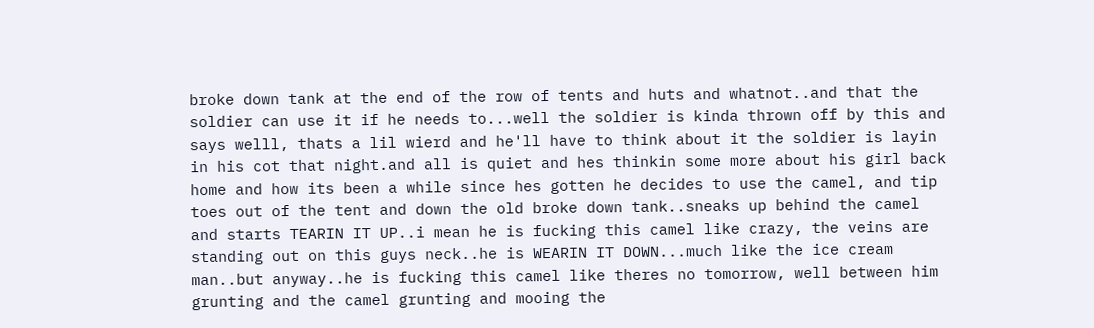broke down tank at the end of the row of tents and huts and whatnot..and that the soldier can use it if he needs to...well the soldier is kinda thrown off by this and says welll, thats a lil wierd and he'll have to think about it the soldier is layin in his cot that night.and all is quiet and hes thinkin some more about his girl back home and how its been a while since hes gotten he decides to use the camel, and tip toes out of the tent and down the old broke down tank..sneaks up behind the camel and starts TEARIN IT UP..i mean he is fucking this camel like crazy, the veins are standing out on this guys neck..he is WEARIN IT DOWN...much like the ice cream man..but anyway..he is fucking this camel like theres no tomorrow, well between him grunting and the camel grunting and mooing the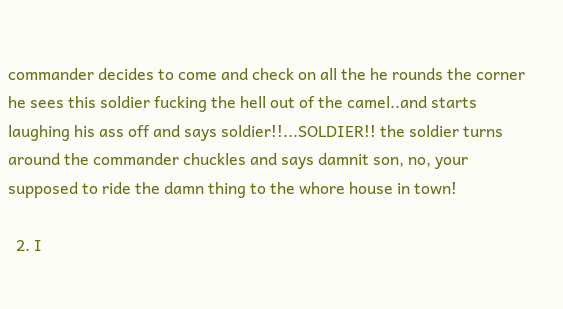commander decides to come and check on all the he rounds the corner he sees this soldier fucking the hell out of the camel..and starts laughing his ass off and says soldier!!...SOLDIER!! the soldier turns around the commander chuckles and says damnit son, no, your supposed to ride the damn thing to the whore house in town!

  2. I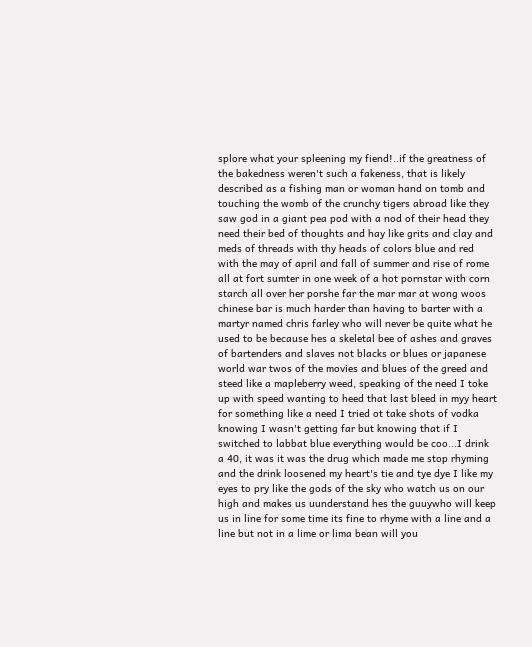splore what your spleening my fiend!..if the greatness of the bakedness weren't such a fakeness, that is likely described as a fishing man or woman hand on tomb and touching the womb of the crunchy tigers abroad like they saw god in a giant pea pod with a nod of their head they need their bed of thoughts and hay like grits and clay and meds of threads with thy heads of colors blue and red with the may of april and fall of summer and rise of rome all at fort sumter in one week of a hot pornstar with corn starch all over her porshe far the mar mar at wong woos chinese bar is much harder than having to barter with a martyr named chris farley who will never be quite what he used to be because hes a skeletal bee of ashes and graves of bartenders and slaves not blacks or blues or japanese world war twos of the movies and blues of the greed and steed like a mapleberry weed, speaking of the need I toke up with speed wanting to heed that last bleed in myy heart for something like a need I tried ot take shots of vodka knowing I wasn't getting far but knowing that if I switched to labbat blue everything would be coo...I drink a 40, it was it was the drug which made me stop rhyming and the drink loosened my heart's tie and tye dye I like my eyes to pry like the gods of the sky who watch us on our high and makes us uunderstand hes the guuywho will keep us in line for some time its fine to rhyme with a line and a line but not in a lime or lima bean will you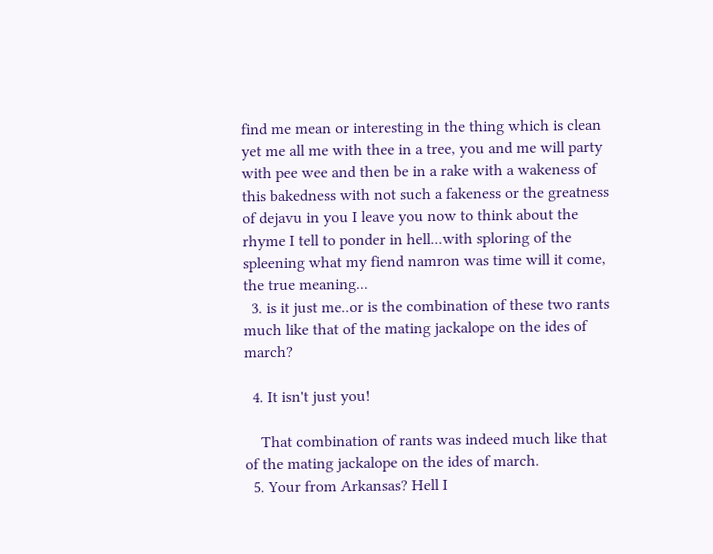find me mean or interesting in the thing which is clean yet me all me with thee in a tree, you and me will party with pee wee and then be in a rake with a wakeness of this bakedness with not such a fakeness or the greatness of dejavu in you I leave you now to think about the rhyme I tell to ponder in hell...with sploring of the spleening what my fiend namron was time will it come, the true meaning...
  3. is it just me..or is the combination of these two rants much like that of the mating jackalope on the ides of march?

  4. It isn't just you!

    That combination of rants was indeed much like that of the mating jackalope on the ides of march.
  5. Your from Arkansas? Hell I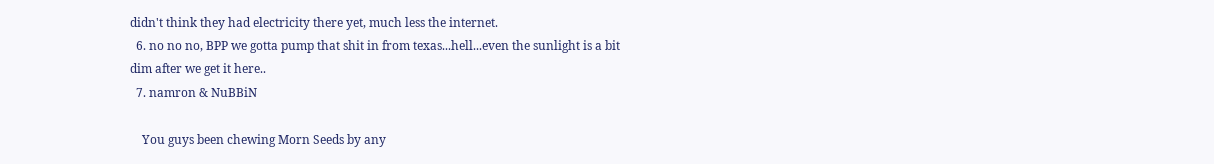didn't think they had electricity there yet, much less the internet.
  6. no no no, BPP we gotta pump that shit in from texas...hell...even the sunlight is a bit dim after we get it here..
  7. namron & NuBBiN

    You guys been chewing Morn Seeds by any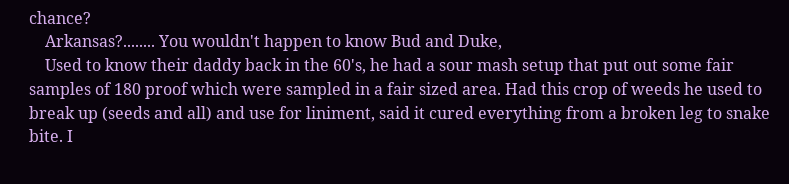chance?
    Arkansas?........ You wouldn't happen to know Bud and Duke,
    Used to know their daddy back in the 60's, he had a sour mash setup that put out some fair samples of 180 proof which were sampled in a fair sized area. Had this crop of weeds he used to break up (seeds and all) and use for liniment, said it cured everything from a broken leg to snake bite. I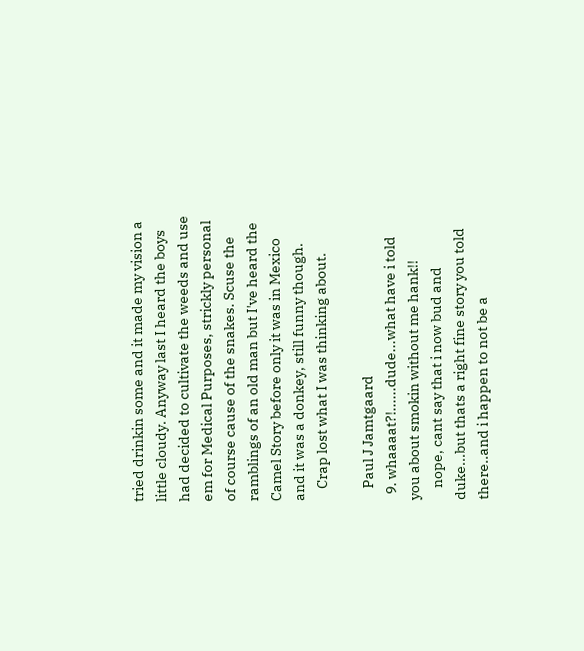tried drinkin some and it made my vision a little cloudy. Anyway last I heard the boys had decided to cultivate the weeds and use em for Medical Purposes, strickly personal of course cause of the snakes. Scuse the ramblings of an old man but I've heard the Camel Story before only it was in Mexico and it was a donkey, still funny though.
    Crap lost what I was thinking about.

    Paul J Jamtgaard
  9. whaaaat?!......dude...what have i told you about smokin without me hank!!
    nope, cant say that i now bud and duke...but thats a right fine story you told there..and i happen to not be a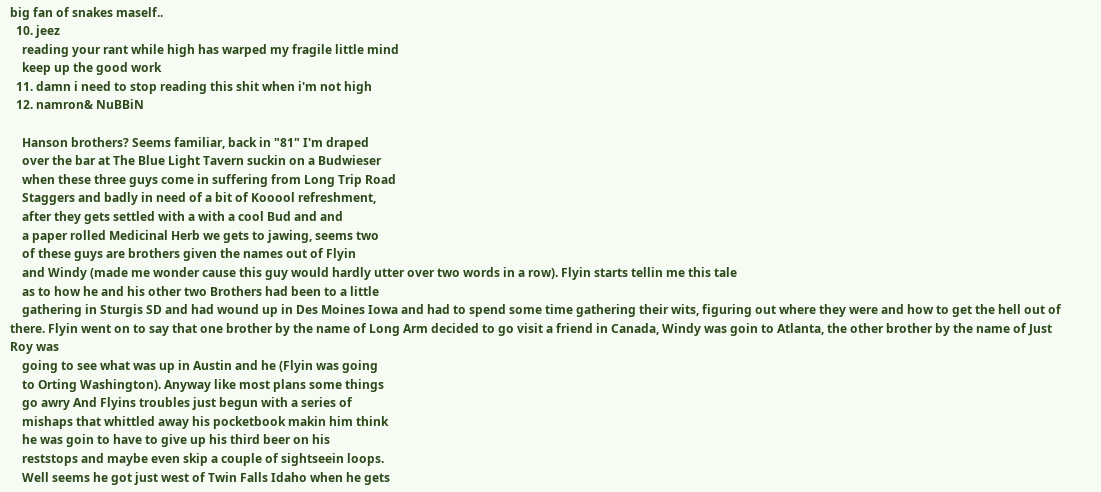big fan of snakes maself..
  10. jeez
    reading your rant while high has warped my fragile little mind
    keep up the good work
  11. damn i need to stop reading this shit when i'm not high
  12. namron& NuBBiN

    Hanson brothers? Seems familiar, back in "81" I'm draped
    over the bar at The Blue Light Tavern suckin on a Budwieser
    when these three guys come in suffering from Long Trip Road
    Staggers and badly in need of a bit of Kooool refreshment,
    after they gets settled with a with a cool Bud and and
    a paper rolled Medicinal Herb we gets to jawing, seems two
    of these guys are brothers given the names out of Flyin
    and Windy (made me wonder cause this guy would hardly utter over two words in a row). Flyin starts tellin me this tale
    as to how he and his other two Brothers had been to a little
    gathering in Sturgis SD and had wound up in Des Moines Iowa and had to spend some time gathering their wits, figuring out where they were and how to get the hell out of there. Flyin went on to say that one brother by the name of Long Arm decided to go visit a friend in Canada, Windy was goin to Atlanta, the other brother by the name of Just Roy was
    going to see what was up in Austin and he (Flyin was going
    to Orting Washington). Anyway like most plans some things
    go awry And Flyins troubles just begun with a series of
    mishaps that whittled away his pocketbook makin him think
    he was goin to have to give up his third beer on his
    reststops and maybe even skip a couple of sightseein loops.
    Well seems he got just west of Twin Falls Idaho when he gets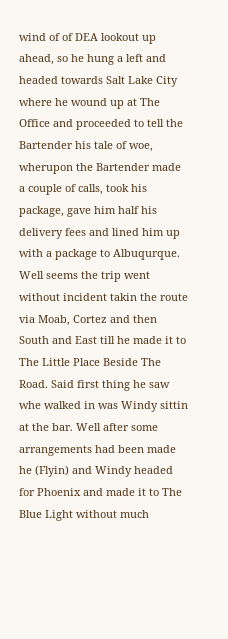wind of of DEA lookout up ahead, so he hung a left and headed towards Salt Lake City where he wound up at The Office and proceeded to tell the Bartender his tale of woe, wherupon the Bartender made a couple of calls, took his package, gave him half his delivery fees and lined him up with a package to Albuqurque. Well seems the trip went without incident takin the route via Moab, Cortez and then South and East till he made it to The Little Place Beside The Road. Said first thing he saw whe walked in was Windy sittin at the bar. Well after some arrangements had been made he (Flyin) and Windy headed for Phoenix and made it to The Blue Light without much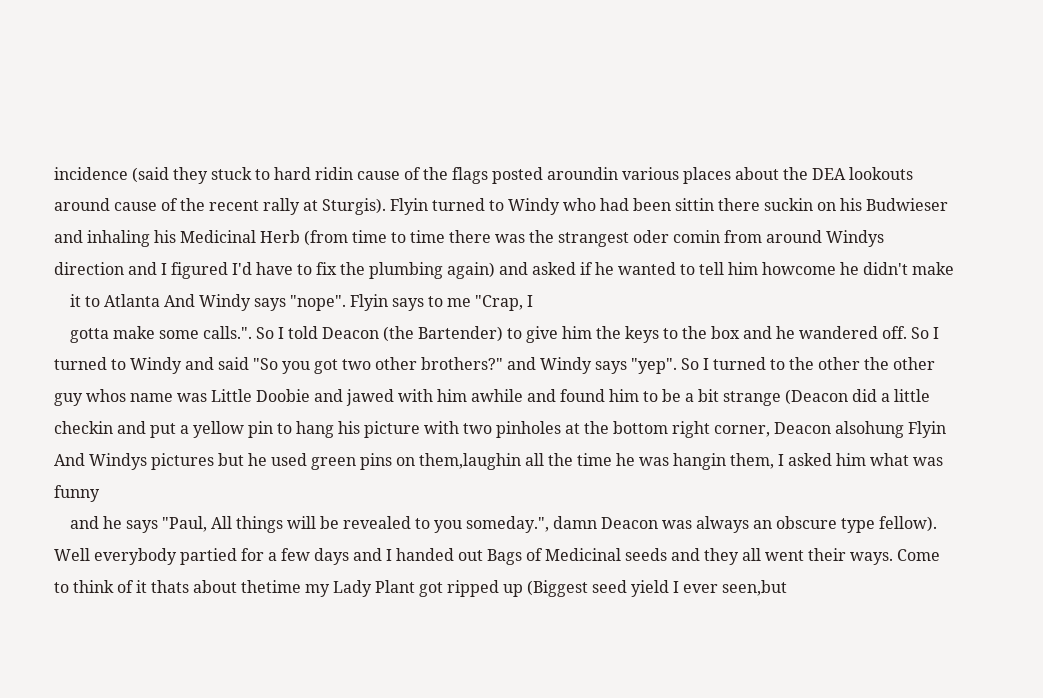incidence (said they stuck to hard ridin cause of the flags posted aroundin various places about the DEA lookouts around cause of the recent rally at Sturgis). Flyin turned to Windy who had been sittin there suckin on his Budwieser and inhaling his Medicinal Herb (from time to time there was the strangest oder comin from around Windys direction and I figured I'd have to fix the plumbing again) and asked if he wanted to tell him howcome he didn't make
    it to Atlanta And Windy says "nope". Flyin says to me "Crap, I
    gotta make some calls.". So I told Deacon (the Bartender) to give him the keys to the box and he wandered off. So I turned to Windy and said "So you got two other brothers?" and Windy says "yep". So I turned to the other the other guy whos name was Little Doobie and jawed with him awhile and found him to be a bit strange (Deacon did a little checkin and put a yellow pin to hang his picture with two pinholes at the bottom right corner, Deacon alsohung Flyin And Windys pictures but he used green pins on them,laughin all the time he was hangin them, I asked him what was funny
    and he says "Paul, All things will be revealed to you someday.", damn Deacon was always an obscure type fellow). Well everybody partied for a few days and I handed out Bags of Medicinal seeds and they all went their ways. Come to think of it thats about thetime my Lady Plant got ripped up (Biggest seed yield I ever seen,but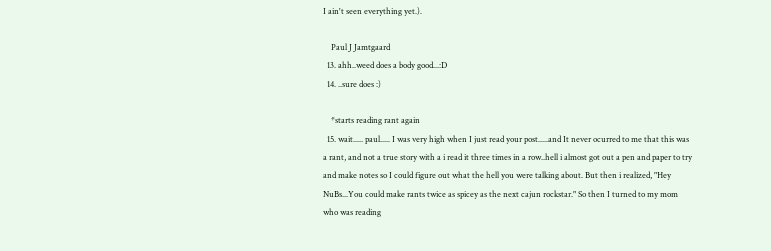I ain't seen everything yet.).

    Paul J Jamtgaard
  13. ahh..weed does a body good...:D
  14. ..sure does :)

    *starts reading rant again
  15. wait..... paul..... I was very high when I just read your post.....and It never ocurred to me that this was a rant, and not a true story with a i read it three times in a row..hell i almost got out a pen and paper to try and make notes so I could figure out what the hell you were talking about. But then i realized, "Hey NuBs...You could make rants twice as spicey as the next cajun rockstar." So then I turned to my mom who was reading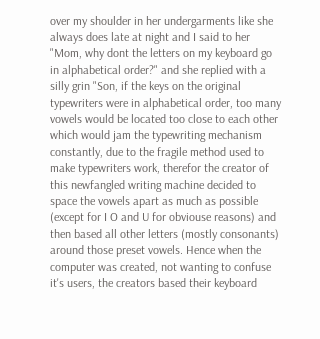over my shoulder in her undergarments like she always does late at night and I said to her "Mom, why dont the letters on my keyboard go in alphabetical order?" and she replied with a silly grin "Son, if the keys on the original typewriters were in alphabetical order, too many vowels would be located too close to each other which would jam the typewriting mechanism constantly, due to the fragile method used to make typewriters work, therefor the creator of this newfangled writing machine decided to space the vowels apart as much as possible (except for I O and U for obviouse reasons) and then based all other letters (mostly consonants) around those preset vowels. Hence when the computer was created, not wanting to confuse it's users, the creators based their keyboard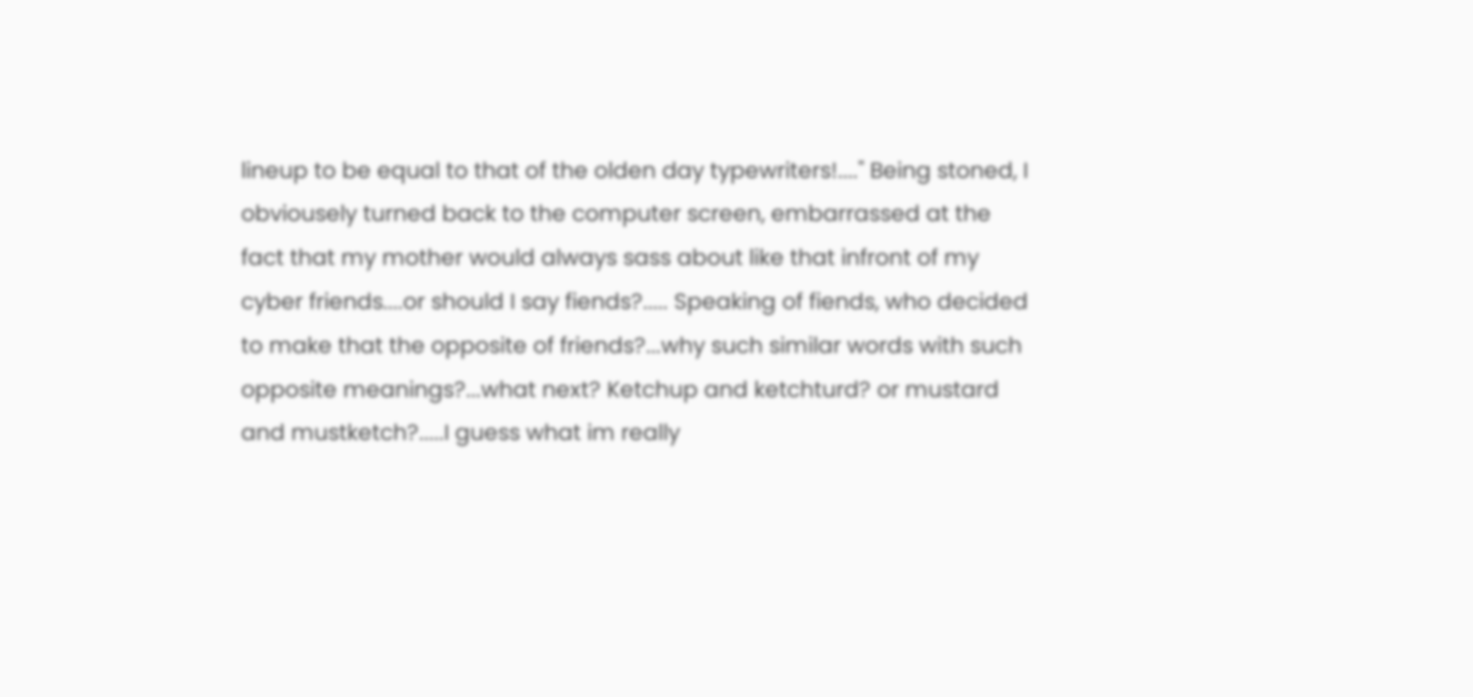lineup to be equal to that of the olden day typewriters!...." Being stoned, I obviousely turned back to the computer screen, embarrassed at the fact that my mother would always sass about like that infront of my cyber friends....or should I say fiends?..... Speaking of fiends, who decided to make that the opposite of friends?...why such similar words with such opposite meanings?...what next? Ketchup and ketchturd? or mustard and mustketch?.....I guess what im really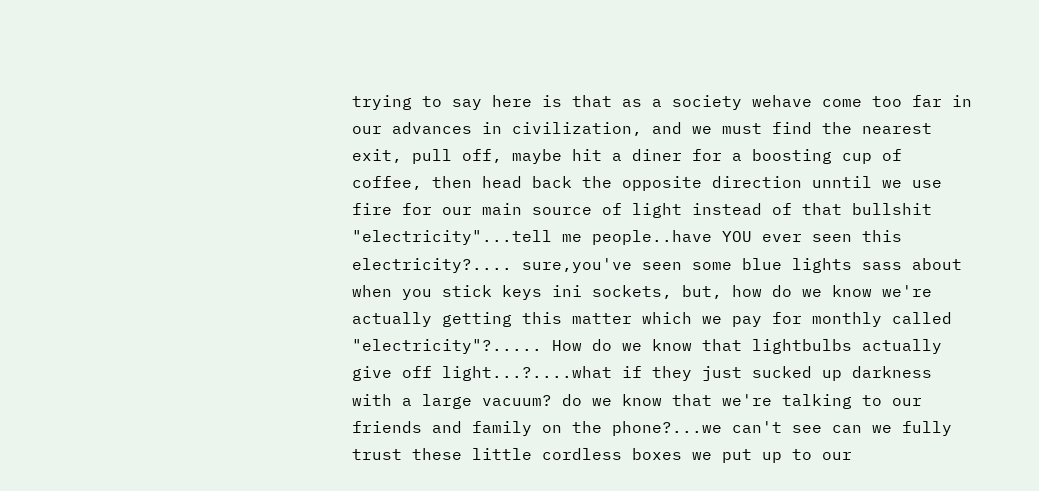trying to say here is that as a society wehave come too far in our advances in civilization, and we must find the nearest exit, pull off, maybe hit a diner for a boosting cup of coffee, then head back the opposite direction unntil we use fire for our main source of light instead of that bullshit "electricity"...tell me people..have YOU ever seen this electricity?.... sure,you've seen some blue lights sass about when you stick keys ini sockets, but, how do we know we're actually getting this matter which we pay for monthly called "electricity"?..... How do we know that lightbulbs actually give off light...?....what if they just sucked up darkness with a large vacuum? do we know that we're talking to our friends and family on the phone?...we can't see can we fully trust these little cordless boxes we put up to our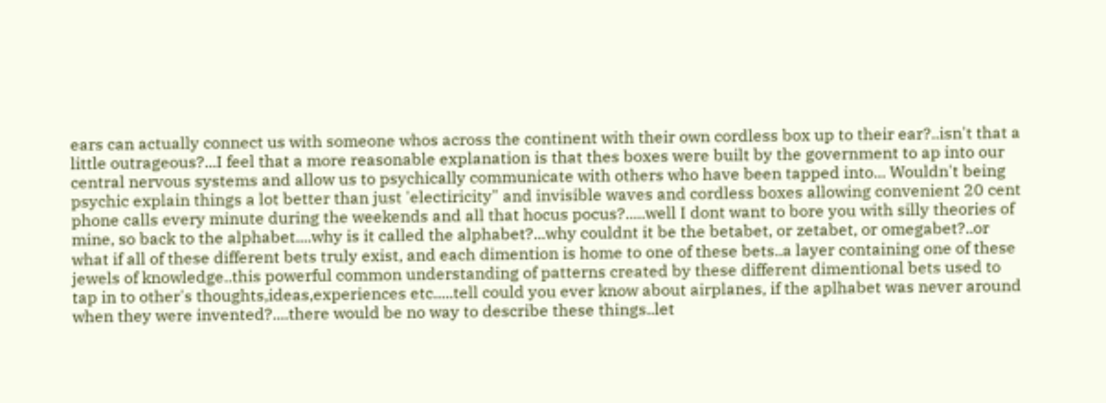ears can actually connect us with someone whos across the continent with their own cordless box up to their ear?..isn't that a little outrageous?...I feel that a more reasonable explanation is that thes boxes were built by the government to ap into our central nervous systems and allow us to psychically communicate with others who have been tapped into... Wouldn't being psychic explain things a lot better than just 'electiricity" and invisible waves and cordless boxes allowing convenient 20 cent phone calls every minute during the weekends and all that hocus pocus?.....well I dont want to bore you with silly theories of mine, so back to the alphabet....why is it called the alphabet?...why couldnt it be the betabet, or zetabet, or omegabet?..or what if all of these different bets truly exist, and each dimention is home to one of these bets..a layer containing one of these jewels of knowledge..this powerful common understanding of patterns created by these different dimentional bets used to tap in to other's thoughts,ideas,experiences etc.....tell could you ever know about airplanes, if the aplhabet was never around when they were invented?....there would be no way to describe these things..let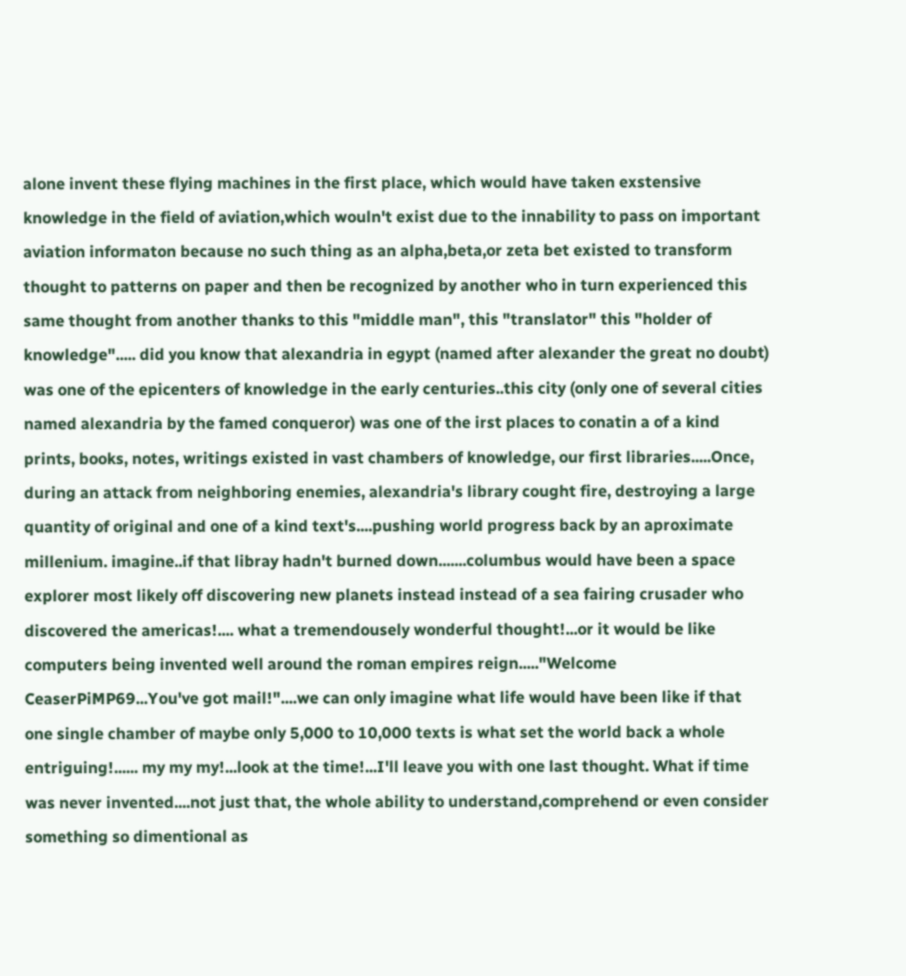alone invent these flying machines in the first place, which would have taken exstensive knowledge in the field of aviation,which wouln't exist due to the innability to pass on important aviation informaton because no such thing as an alpha,beta,or zeta bet existed to transform thought to patterns on paper and then be recognized by another who in turn experienced this same thought from another thanks to this "middle man", this "translator" this "holder of knowledge"..... did you know that alexandria in egypt (named after alexander the great no doubt) was one of the epicenters of knowledge in the early centuries..this city (only one of several cities named alexandria by the famed conqueror) was one of the irst places to conatin a of a kind prints, books, notes, writings existed in vast chambers of knowledge, our first libraries.....Once, during an attack from neighboring enemies, alexandria's library cought fire, destroying a large quantity of original and one of a kind text's....pushing world progress back by an aproximate millenium. imagine..if that libray hadn't burned down.......columbus would have been a space explorer most likely off discovering new planets instead instead of a sea fairing crusader who discovered the americas!.... what a tremendousely wonderful thought!...or it would be like computers being invented well around the roman empires reign....."Welcome CeaserPiMP69...You've got mail!"....we can only imagine what life would have been like if that one single chamber of maybe only 5,000 to 10,000 texts is what set the world back a whole entriguing!...... my my my!...look at the time!...I'll leave you with one last thought. What if time was never invented....not just that, the whole ability to understand,comprehend or even consider something so dimentional as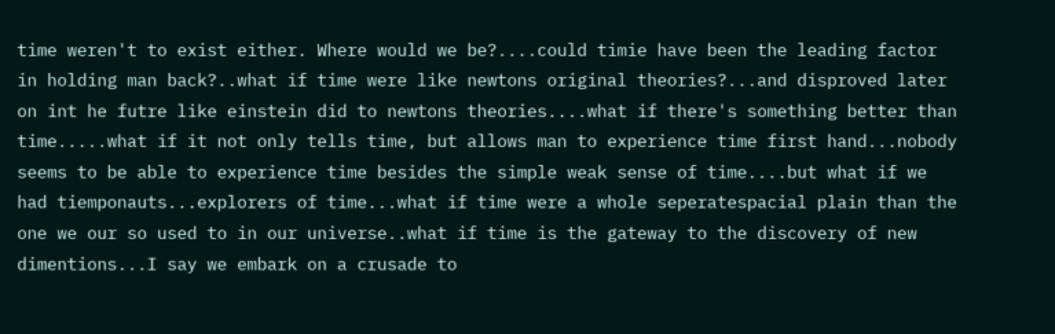time weren't to exist either. Where would we be?....could timie have been the leading factor in holding man back?..what if time were like newtons original theories?...and disproved later on int he futre like einstein did to newtons theories....what if there's something better than time.....what if it not only tells time, but allows man to experience time first hand...nobody seems to be able to experience time besides the simple weak sense of time....but what if we had tiemponauts...explorers of time...what if time were a whole seperatespacial plain than the one we our so used to in our universe..what if time is the gateway to the discovery of new dimentions...I say we embark on a crusade to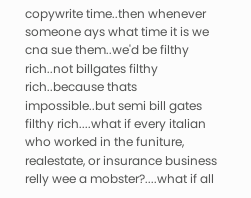copywrite time..then whenever someone ays what time it is we cna sue them..we'd be filthy rich..not billgates filthy rich..because thats impossible..but semi bill gates filthy rich....what if every italian who worked in the funiture, realestate, or insurance business relly wee a mobster?....what if all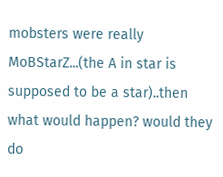mobsters were really MoBStarZ...(the A in star is supposed to be a star)..then what would happen? would they do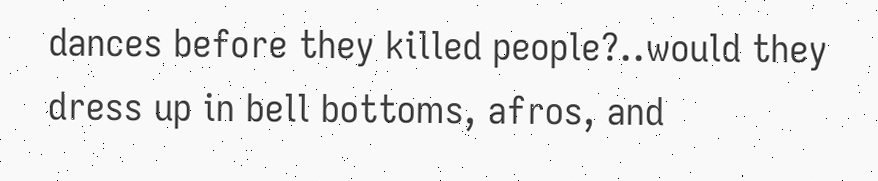dances before they killed people?..would they dress up in bell bottoms, afros, and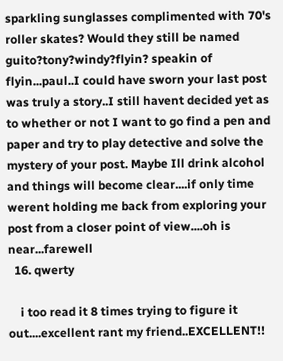sparkling sunglasses complimented with 70's roller skates? Would they still be named guito?tony?windy?flyin? speakin of flyin...paul..I could have sworn your last post was truly a story..I still havent decided yet as to whether or not I want to go find a pen and paper and try to play detective and solve the mystery of your post. Maybe Ill drink alcohol and things will become clear....if only time werent holding me back from exploring your post from a closer point of view....oh is near...farewell
  16. qwerty

    i too read it 8 times trying to figure it out....excellent rant my friend..EXCELLENT!!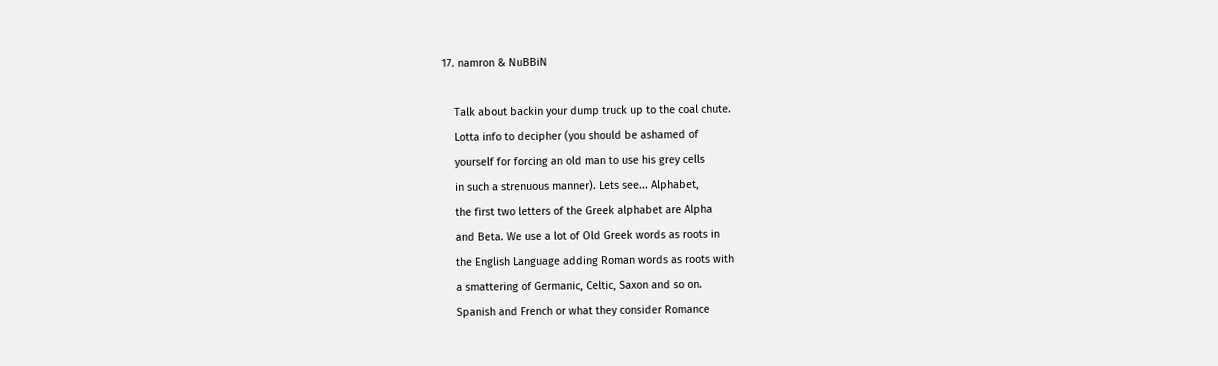17. namron & NuBBiN

    Talk about backin your dump truck up to the coal chute.
    Lotta info to decipher (you should be ashamed of
    yourself for forcing an old man to use his grey cells
    in such a strenuous manner). Lets see... Alphabet,
    the first two letters of the Greek alphabet are Alpha
    and Beta. We use a lot of Old Greek words as roots in
    the English Language adding Roman words as roots with
    a smattering of Germanic, Celtic, Saxon and so on.
    Spanish and French or what they consider Romance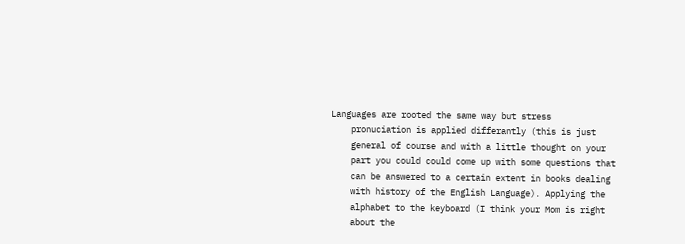Languages are rooted the same way but stress
    pronuciation is applied differantly (this is just
    general of course and with a little thought on your
    part you could could come up with some questions that
    can be answered to a certain extent in books dealing
    with history of the English Language). Applying the
    alphabet to the keyboard (I think your Mom is right
    about the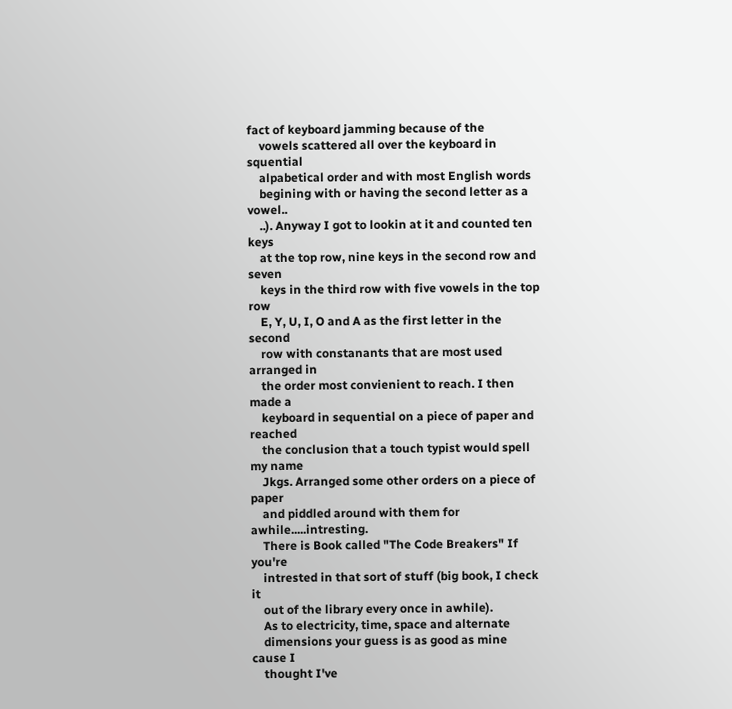fact of keyboard jamming because of the
    vowels scattered all over the keyboard in squential
    alpabetical order and with most English words
    begining with or having the second letter as a vowel..
    ..). Anyway I got to lookin at it and counted ten keys
    at the top row, nine keys in the second row and seven
    keys in the third row with five vowels in the top row
    E, Y, U, I, O and A as the first letter in the second
    row with constanants that are most used arranged in
    the order most convienient to reach. I then made a
    keyboard in sequential on a piece of paper and reached
    the conclusion that a touch typist would spell my name
    Jkgs. Arranged some other orders on a piece of paper
    and piddled around with them for awhile.....intresting.
    There is Book called "The Code Breakers" If you're
    intrested in that sort of stuff (big book, I check it
    out of the library every once in awhile).
    As to electricity, time, space and alternate
    dimensions your guess is as good as mine cause I
    thought I've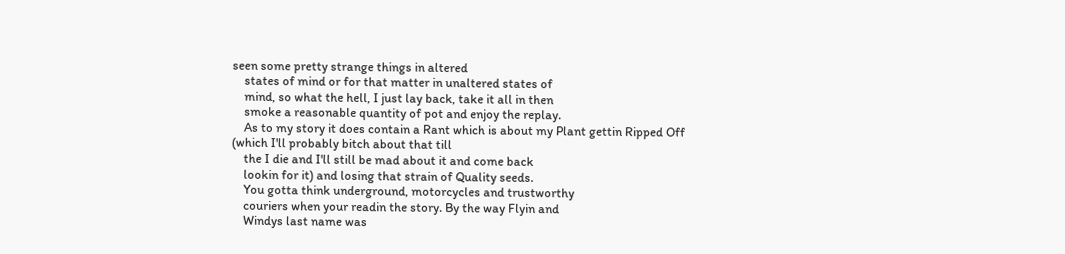seen some pretty strange things in altered
    states of mind or for that matter in unaltered states of
    mind, so what the hell, I just lay back, take it all in then
    smoke a reasonable quantity of pot and enjoy the replay.
    As to my story it does contain a Rant which is about my Plant gettin Ripped Off (which I'll probably bitch about that till
    the I die and I'll still be mad about it and come back
    lookin for it) and losing that strain of Quality seeds.
    You gotta think underground, motorcycles and trustworthy
    couriers when your readin the story. By the way Flyin and
    Windys last name was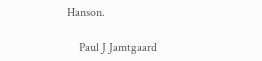Hanson.

    Paul J Jamtgaard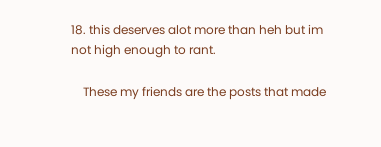18. this deserves alot more than heh but im not high enough to rant.

    These my friends are the posts that made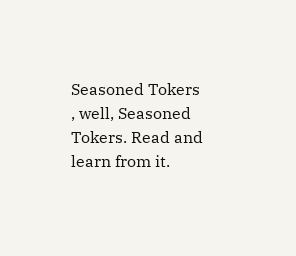Seasoned Tokers , well, Seasoned Tokers. Read and learn from it.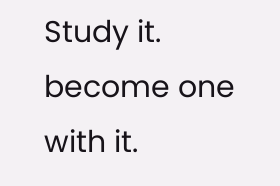Study it. become one with it.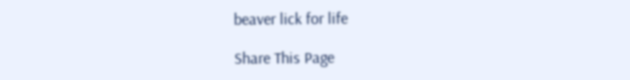beaver lick for life

Share This Page